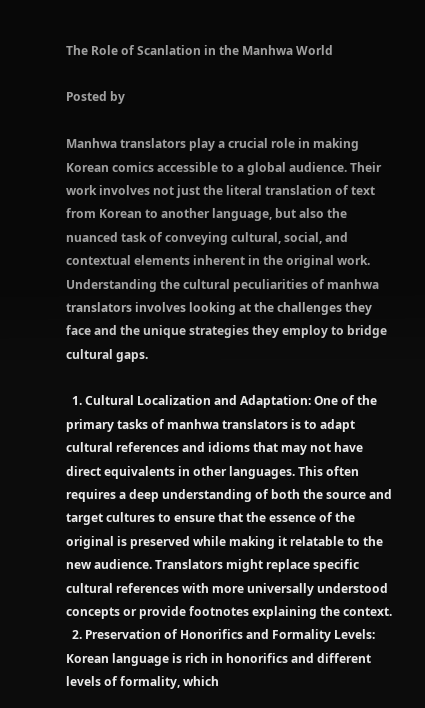The Role of Scanlation in the Manhwa World

Posted by

Manhwa translators play a crucial role in making Korean comics accessible to a global audience. Their work involves not just the literal translation of text from Korean to another language, but also the nuanced task of conveying cultural, social, and contextual elements inherent in the original work. Understanding the cultural peculiarities of manhwa translators involves looking at the challenges they face and the unique strategies they employ to bridge cultural gaps.

  1. Cultural Localization and Adaptation: One of the primary tasks of manhwa translators is to adapt cultural references and idioms that may not have direct equivalents in other languages. This often requires a deep understanding of both the source and target cultures to ensure that the essence of the original is preserved while making it relatable to the new audience. Translators might replace specific cultural references with more universally understood concepts or provide footnotes explaining the context.
  2. Preservation of Honorifics and Formality Levels: Korean language is rich in honorifics and different levels of formality, which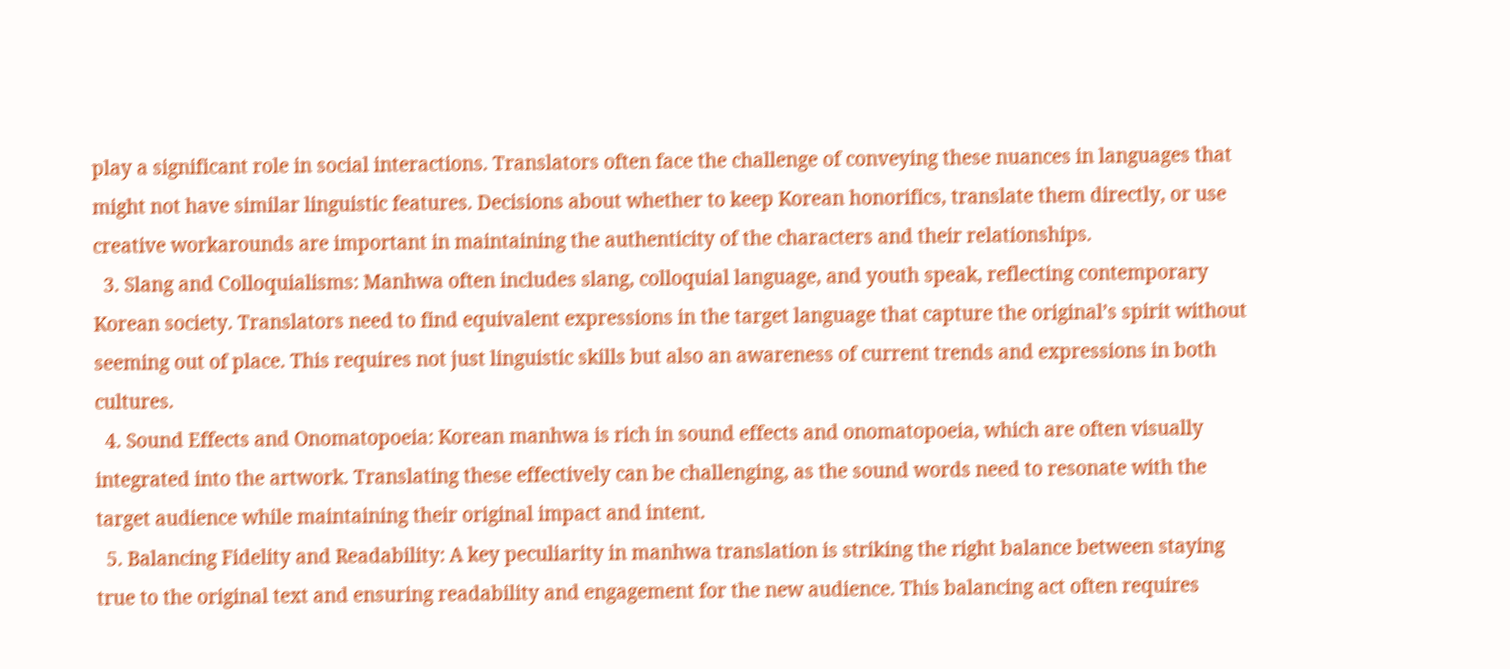play a significant role in social interactions. Translators often face the challenge of conveying these nuances in languages that might not have similar linguistic features. Decisions about whether to keep Korean honorifics, translate them directly, or use creative workarounds are important in maintaining the authenticity of the characters and their relationships.
  3. Slang and Colloquialisms: Manhwa often includes slang, colloquial language, and youth speak, reflecting contemporary Korean society. Translators need to find equivalent expressions in the target language that capture the original’s spirit without seeming out of place. This requires not just linguistic skills but also an awareness of current trends and expressions in both cultures.
  4. Sound Effects and Onomatopoeia: Korean manhwa is rich in sound effects and onomatopoeia, which are often visually integrated into the artwork. Translating these effectively can be challenging, as the sound words need to resonate with the target audience while maintaining their original impact and intent.
  5. Balancing Fidelity and Readability: A key peculiarity in manhwa translation is striking the right balance between staying true to the original text and ensuring readability and engagement for the new audience. This balancing act often requires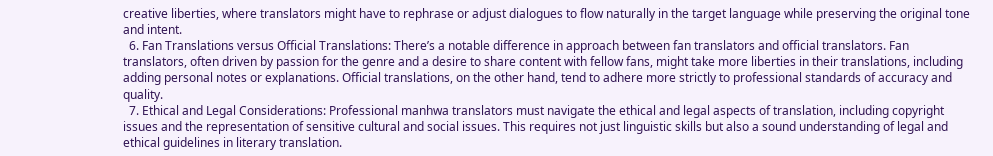creative liberties, where translators might have to rephrase or adjust dialogues to flow naturally in the target language while preserving the original tone and intent.
  6. Fan Translations versus Official Translations: There’s a notable difference in approach between fan translators and official translators. Fan translators, often driven by passion for the genre and a desire to share content with fellow fans, might take more liberties in their translations, including adding personal notes or explanations. Official translations, on the other hand, tend to adhere more strictly to professional standards of accuracy and quality.
  7. Ethical and Legal Considerations: Professional manhwa translators must navigate the ethical and legal aspects of translation, including copyright issues and the representation of sensitive cultural and social issues. This requires not just linguistic skills but also a sound understanding of legal and ethical guidelines in literary translation.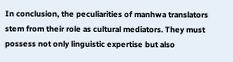In conclusion, the peculiarities of manhwa translators stem from their role as cultural mediators. They must possess not only linguistic expertise but also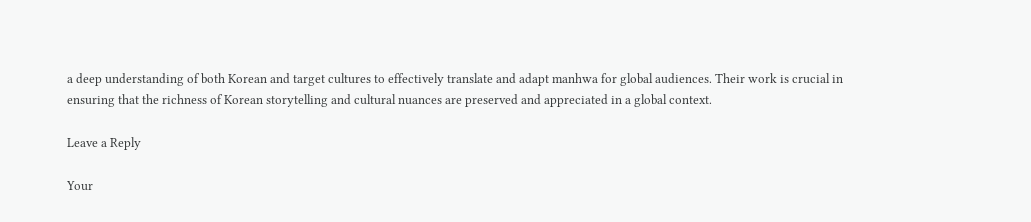a deep understanding of both Korean and target cultures to effectively translate and adapt manhwa for global audiences. Their work is crucial in ensuring that the richness of Korean storytelling and cultural nuances are preserved and appreciated in a global context.

Leave a Reply

Your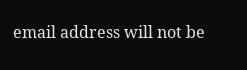email address will not be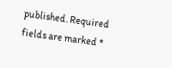published. Required fields are marked *